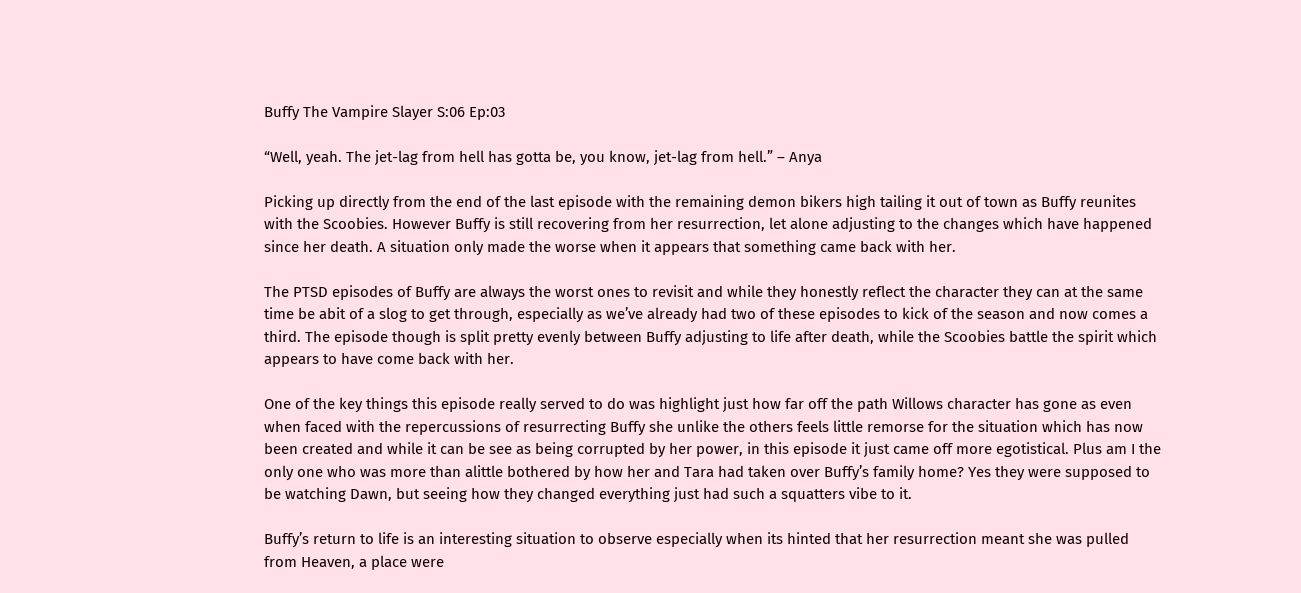Buffy The Vampire Slayer S:06 Ep:03

“Well, yeah. The jet-lag from hell has gotta be, you know, jet-lag from hell.” – Anya

Picking up directly from the end of the last episode with the remaining demon bikers high tailing it out of town as Buffy reunites with the Scoobies. However Buffy is still recovering from her resurrection, let alone adjusting to the changes which have happened since her death. A situation only made the worse when it appears that something came back with her.

The PTSD episodes of Buffy are always the worst ones to revisit and while they honestly reflect the character they can at the same time be abit of a slog to get through, especially as we’ve already had two of these episodes to kick of the season and now comes a third. The episode though is split pretty evenly between Buffy adjusting to life after death, while the Scoobies battle the spirit which appears to have come back with her.

One of the key things this episode really served to do was highlight just how far off the path Willows character has gone as even when faced with the repercussions of resurrecting Buffy she unlike the others feels little remorse for the situation which has now been created and while it can be see as being corrupted by her power, in this episode it just came off more egotistical. Plus am I the only one who was more than alittle bothered by how her and Tara had taken over Buffy’s family home? Yes they were supposed to be watching Dawn, but seeing how they changed everything just had such a squatters vibe to it.

Buffy’s return to life is an interesting situation to observe especially when its hinted that her resurrection meant she was pulled from Heaven, a place were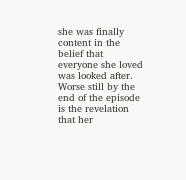she was finally content in the belief that everyone she loved was looked after. Worse still by the end of the episode is the revelation that her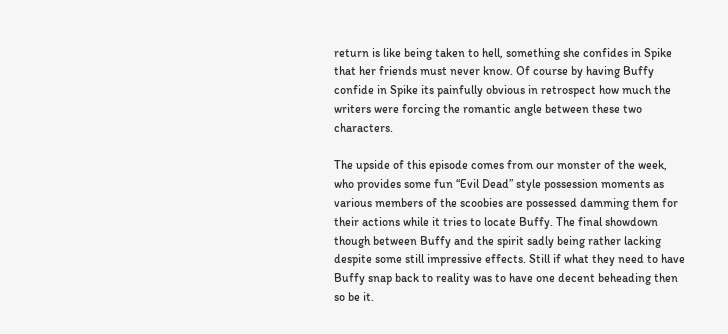return is like being taken to hell, something she confides in Spike that her friends must never know. Of course by having Buffy confide in Spike its painfully obvious in retrospect how much the writers were forcing the romantic angle between these two characters.

The upside of this episode comes from our monster of the week, who provides some fun “Evil Dead” style possession moments as various members of the scoobies are possessed damming them for their actions while it tries to locate Buffy. The final showdown though between Buffy and the spirit sadly being rather lacking despite some still impressive effects. Still if what they need to have Buffy snap back to reality was to have one decent beheading then so be it.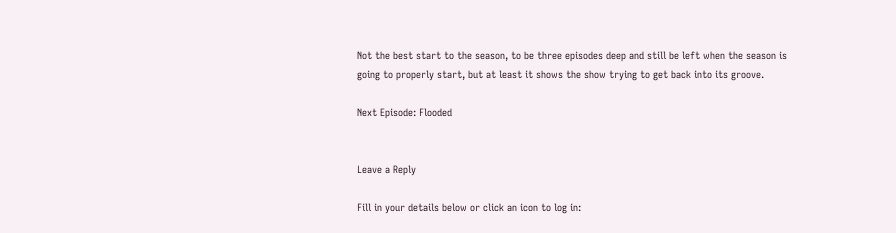Not the best start to the season, to be three episodes deep and still be left when the season is going to properly start, but at least it shows the show trying to get back into its groove.

Next Episode: Flooded


Leave a Reply

Fill in your details below or click an icon to log in: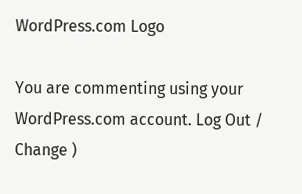WordPress.com Logo

You are commenting using your WordPress.com account. Log Out /  Change )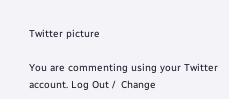Twitter picture

You are commenting using your Twitter account. Log Out /  Change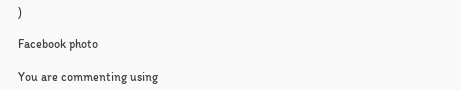)

Facebook photo

You are commenting using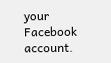your Facebook account.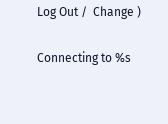Log Out /  Change )

Connecting to %s